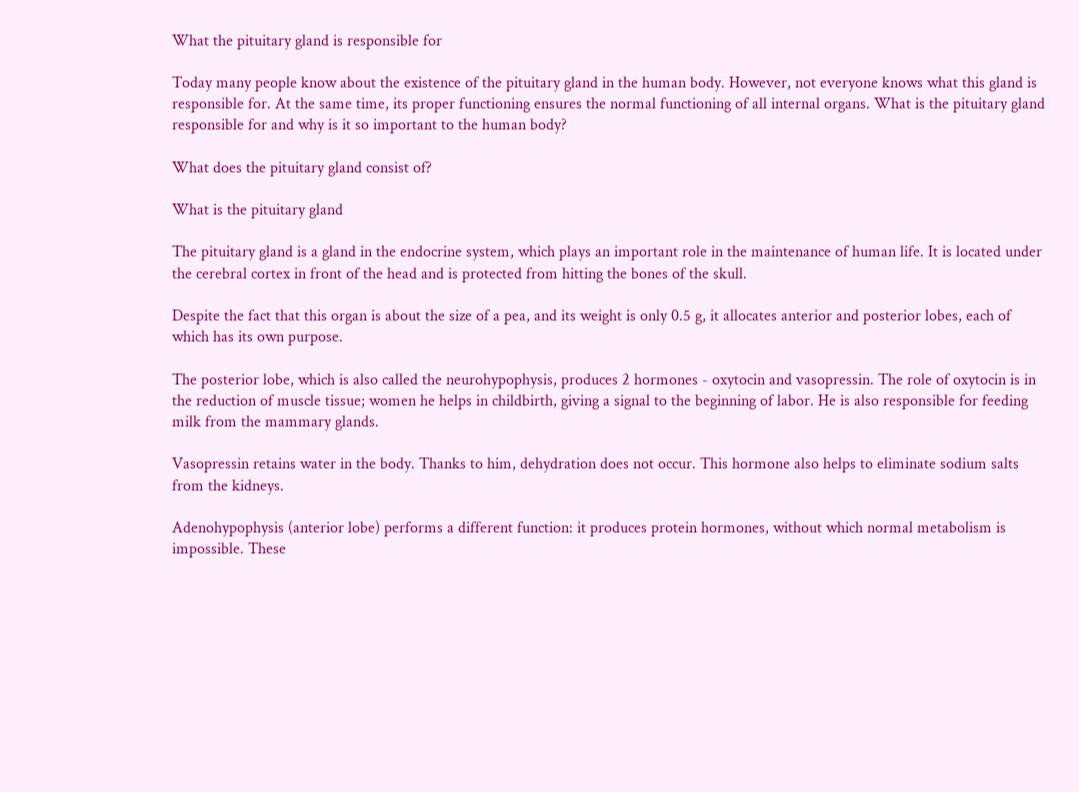What the pituitary gland is responsible for

Today many people know about the existence of the pituitary gland in the human body. However, not everyone knows what this gland is responsible for. At the same time, its proper functioning ensures the normal functioning of all internal organs. What is the pituitary gland responsible for and why is it so important to the human body?

What does the pituitary gland consist of?

What is the pituitary gland

The pituitary gland is a gland in the endocrine system, which plays an important role in the maintenance of human life. It is located under the cerebral cortex in front of the head and is protected from hitting the bones of the skull.

Despite the fact that this organ is about the size of a pea, and its weight is only 0.5 g, it allocates anterior and posterior lobes, each of which has its own purpose.

The posterior lobe, which is also called the neurohypophysis, produces 2 hormones - oxytocin and vasopressin. The role of oxytocin is in the reduction of muscle tissue; women he helps in childbirth, giving a signal to the beginning of labor. He is also responsible for feeding milk from the mammary glands.

Vasopressin retains water in the body. Thanks to him, dehydration does not occur. This hormone also helps to eliminate sodium salts from the kidneys.

Adenohypophysis (anterior lobe) performs a different function: it produces protein hormones, without which normal metabolism is impossible. These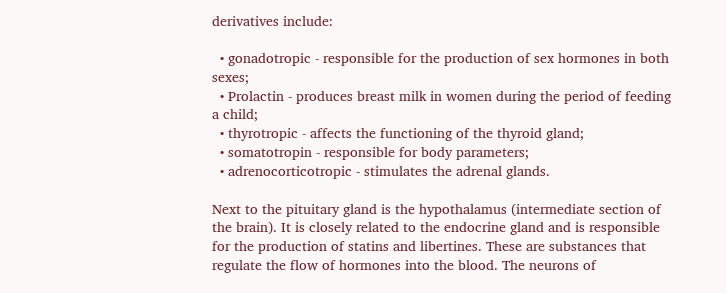derivatives include:

  • gonadotropic - responsible for the production of sex hormones in both sexes;
  • Prolactin - produces breast milk in women during the period of feeding a child;
  • thyrotropic - affects the functioning of the thyroid gland;
  • somatotropin - responsible for body parameters;
  • adrenocorticotropic - stimulates the adrenal glands.

Next to the pituitary gland is the hypothalamus (intermediate section of the brain). It is closely related to the endocrine gland and is responsible for the production of statins and libertines. These are substances that regulate the flow of hormones into the blood. The neurons of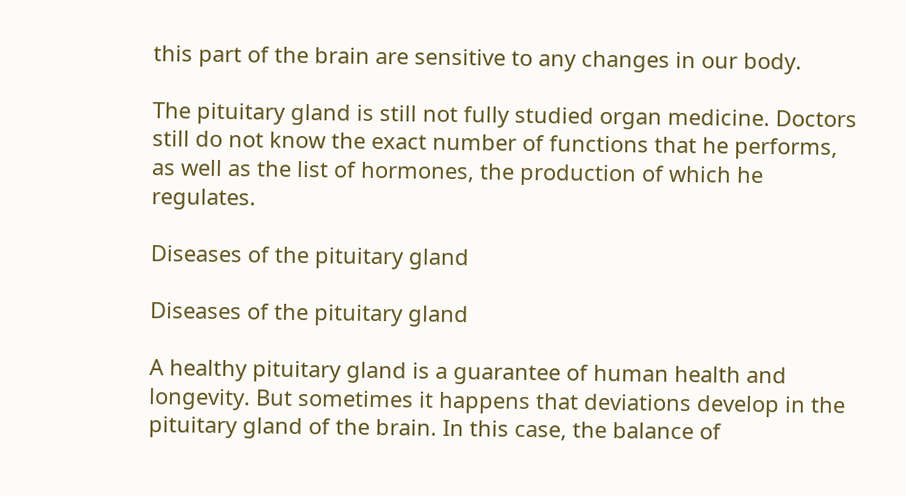this part of the brain are sensitive to any changes in our body.

The pituitary gland is still not fully studied organ medicine. Doctors still do not know the exact number of functions that he performs, as well as the list of hormones, the production of which he regulates.

Diseases of the pituitary gland

Diseases of the pituitary gland

A healthy pituitary gland is a guarantee of human health and longevity. But sometimes it happens that deviations develop in the pituitary gland of the brain. In this case, the balance of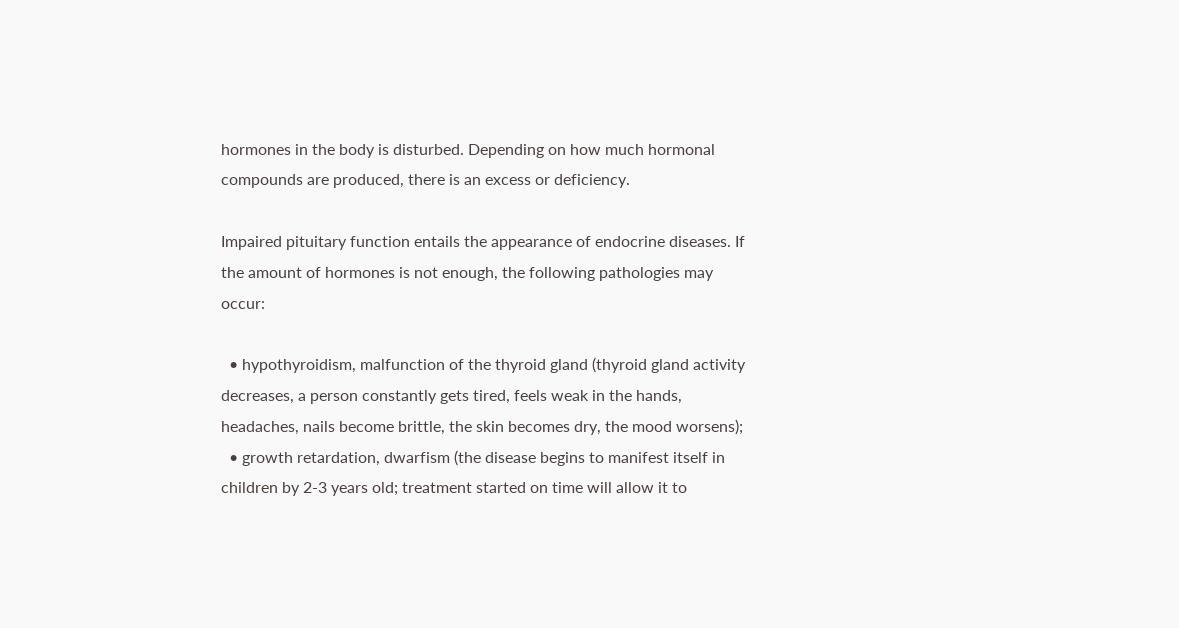hormones in the body is disturbed. Depending on how much hormonal compounds are produced, there is an excess or deficiency.

Impaired pituitary function entails the appearance of endocrine diseases. If the amount of hormones is not enough, the following pathologies may occur:

  • hypothyroidism, malfunction of the thyroid gland (thyroid gland activity decreases, a person constantly gets tired, feels weak in the hands, headaches, nails become brittle, the skin becomes dry, the mood worsens);
  • growth retardation, dwarfism (the disease begins to manifest itself in children by 2-3 years old; treatment started on time will allow it to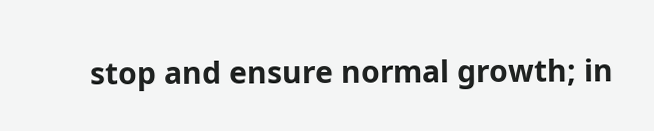stop and ensure normal growth; in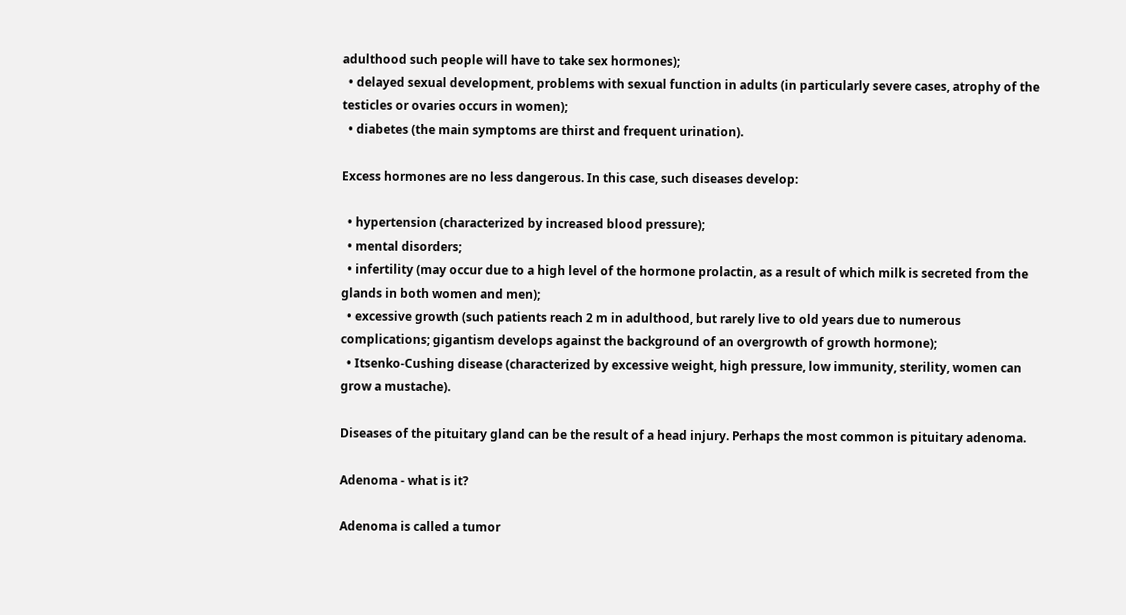adulthood such people will have to take sex hormones);
  • delayed sexual development, problems with sexual function in adults (in particularly severe cases, atrophy of the testicles or ovaries occurs in women);
  • diabetes (the main symptoms are thirst and frequent urination).

Excess hormones are no less dangerous. In this case, such diseases develop:

  • hypertension (characterized by increased blood pressure);
  • mental disorders;
  • infertility (may occur due to a high level of the hormone prolactin, as a result of which milk is secreted from the glands in both women and men);
  • excessive growth (such patients reach 2 m in adulthood, but rarely live to old years due to numerous complications; gigantism develops against the background of an overgrowth of growth hormone);
  • Itsenko-Cushing disease (characterized by excessive weight, high pressure, low immunity, sterility, women can grow a mustache).

Diseases of the pituitary gland can be the result of a head injury. Perhaps the most common is pituitary adenoma.

Adenoma - what is it?

Adenoma is called a tumor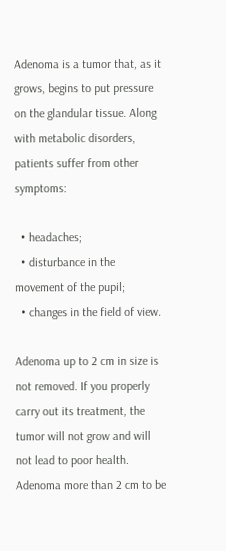Adenoma is a tumor that, as it grows, begins to put pressure on the glandular tissue. Along with metabolic disorders, patients suffer from other symptoms:

  • headaches;
  • disturbance in the movement of the pupil;
  • changes in the field of view.

Adenoma up to 2 cm in size is not removed. If you properly carry out its treatment, the tumor will not grow and will not lead to poor health. Adenoma more than 2 cm to be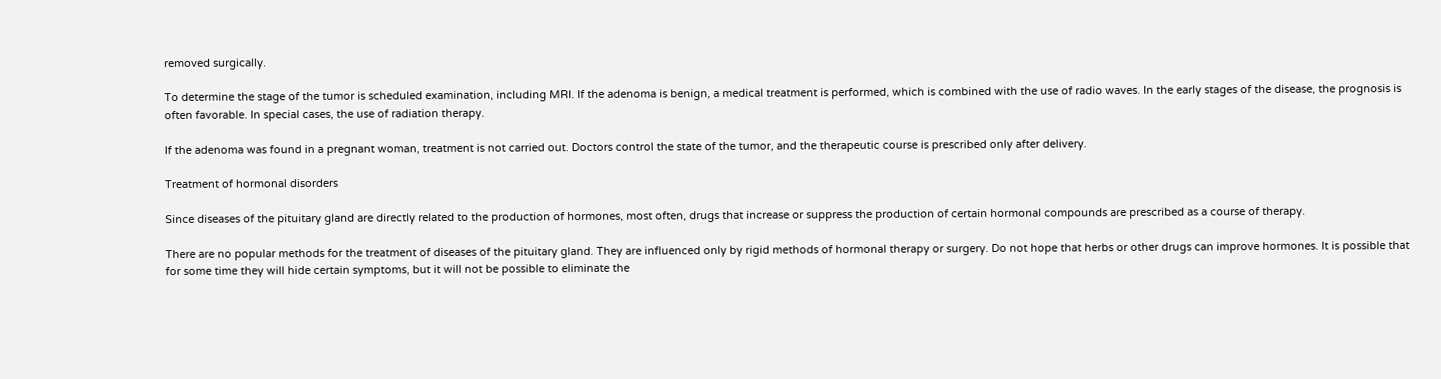removed surgically.

To determine the stage of the tumor is scheduled examination, including MRI. If the adenoma is benign, a medical treatment is performed, which is combined with the use of radio waves. In the early stages of the disease, the prognosis is often favorable. In special cases, the use of radiation therapy.

If the adenoma was found in a pregnant woman, treatment is not carried out. Doctors control the state of the tumor, and the therapeutic course is prescribed only after delivery.

Treatment of hormonal disorders

Since diseases of the pituitary gland are directly related to the production of hormones, most often, drugs that increase or suppress the production of certain hormonal compounds are prescribed as a course of therapy.

There are no popular methods for the treatment of diseases of the pituitary gland. They are influenced only by rigid methods of hormonal therapy or surgery. Do not hope that herbs or other drugs can improve hormones. It is possible that for some time they will hide certain symptoms, but it will not be possible to eliminate the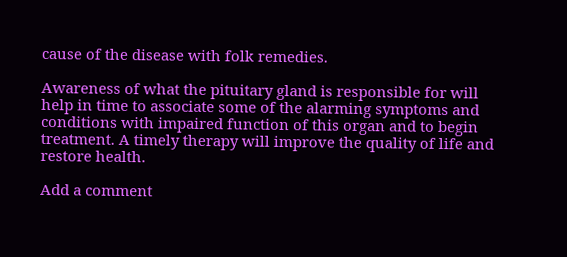cause of the disease with folk remedies.

Awareness of what the pituitary gland is responsible for will help in time to associate some of the alarming symptoms and conditions with impaired function of this organ and to begin treatment. A timely therapy will improve the quality of life and restore health.

Add a comment